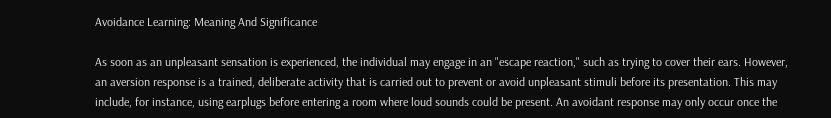Avoidance Learning: Meaning And Significance

As soon as an unpleasant sensation is experienced, the individual may engage in an "escape reaction," such as trying to cover their ears. However, an aversion response is a trained, deliberate activity that is carried out to prevent or avoid unpleasant stimuli before its presentation. This may include, for instance, using earplugs before entering a room where loud sounds could be present. An avoidant response may only occur once the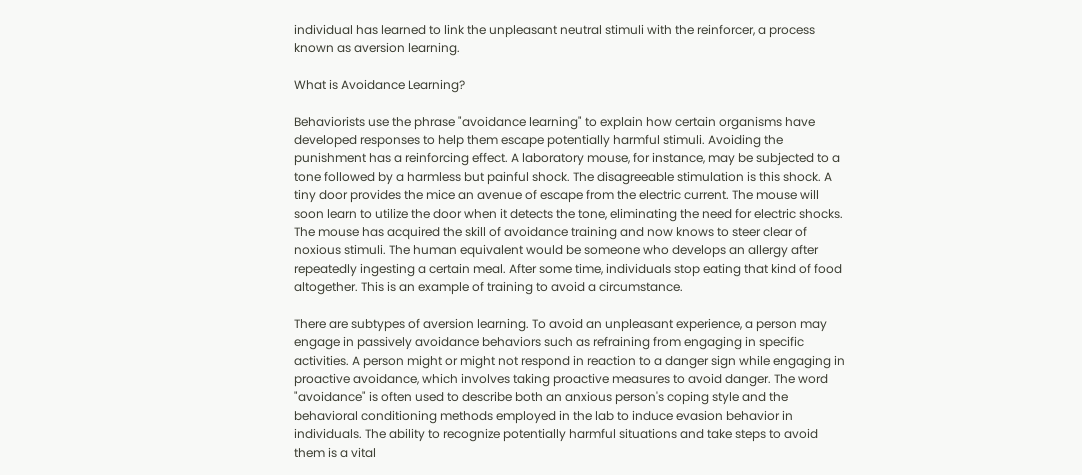individual has learned to link the unpleasant neutral stimuli with the reinforcer, a process known as aversion learning.

What is Avoidance Learning?

Behaviorists use the phrase "avoidance learning" to explain how certain organisms have developed responses to help them escape potentially harmful stimuli. Avoiding the punishment has a reinforcing effect. A laboratory mouse, for instance, may be subjected to a tone followed by a harmless but painful shock. The disagreeable stimulation is this shock. A tiny door provides the mice an avenue of escape from the electric current. The mouse will soon learn to utilize the door when it detects the tone, eliminating the need for electric shocks. The mouse has acquired the skill of avoidance training and now knows to steer clear of noxious stimuli. The human equivalent would be someone who develops an allergy after repeatedly ingesting a certain meal. After some time, individuals stop eating that kind of food altogether. This is an example of training to avoid a circumstance.

There are subtypes of aversion learning. To avoid an unpleasant experience, a person may engage in passively avoidance behaviors such as refraining from engaging in specific activities. A person might or might not respond in reaction to a danger sign while engaging in proactive avoidance, which involves taking proactive measures to avoid danger. The word "avoidance" is often used to describe both an anxious person's coping style and the behavioral conditioning methods employed in the lab to induce evasion behavior in individuals. The ability to recognize potentially harmful situations and take steps to avoid them is a vital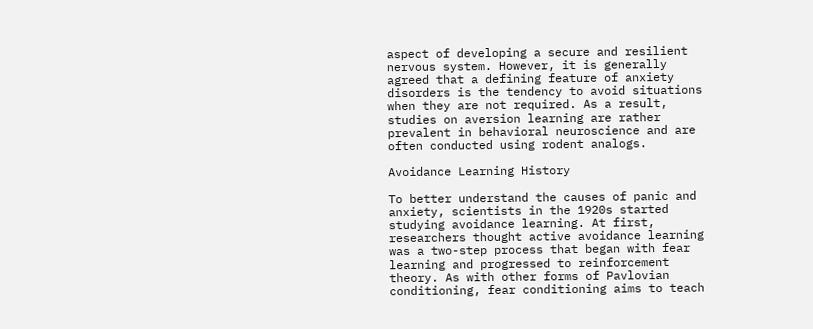aspect of developing a secure and resilient nervous system. However, it is generally agreed that a defining feature of anxiety disorders is the tendency to avoid situations when they are not required. As a result, studies on aversion learning are rather prevalent in behavioral neuroscience and are often conducted using rodent analogs.

Avoidance Learning History

To better understand the causes of panic and anxiety, scientists in the 1920s started studying avoidance learning. At first, researchers thought active avoidance learning was a two-step process that began with fear learning and progressed to reinforcement theory. As with other forms of Pavlovian conditioning, fear conditioning aims to teach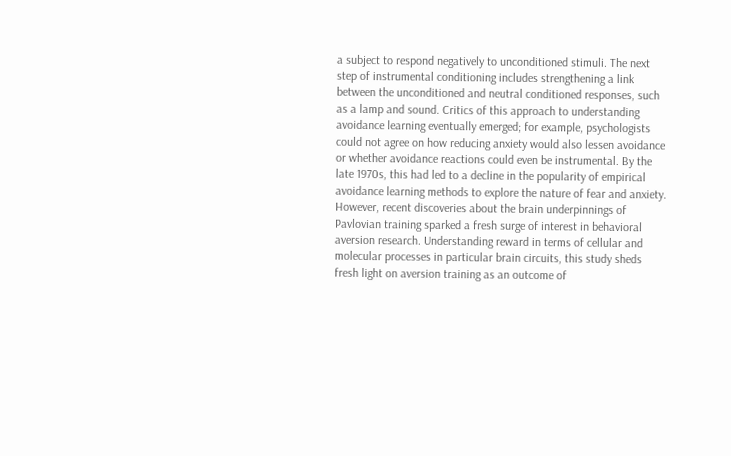a subject to respond negatively to unconditioned stimuli. The next step of instrumental conditioning includes strengthening a link between the unconditioned and neutral conditioned responses, such as a lamp and sound. Critics of this approach to understanding avoidance learning eventually emerged; for example, psychologists could not agree on how reducing anxiety would also lessen avoidance or whether avoidance reactions could even be instrumental. By the late 1970s, this had led to a decline in the popularity of empirical avoidance learning methods to explore the nature of fear and anxiety. However, recent discoveries about the brain underpinnings of Pavlovian training sparked a fresh surge of interest in behavioral aversion research. Understanding reward in terms of cellular and molecular processes in particular brain circuits, this study sheds fresh light on aversion training as an outcome of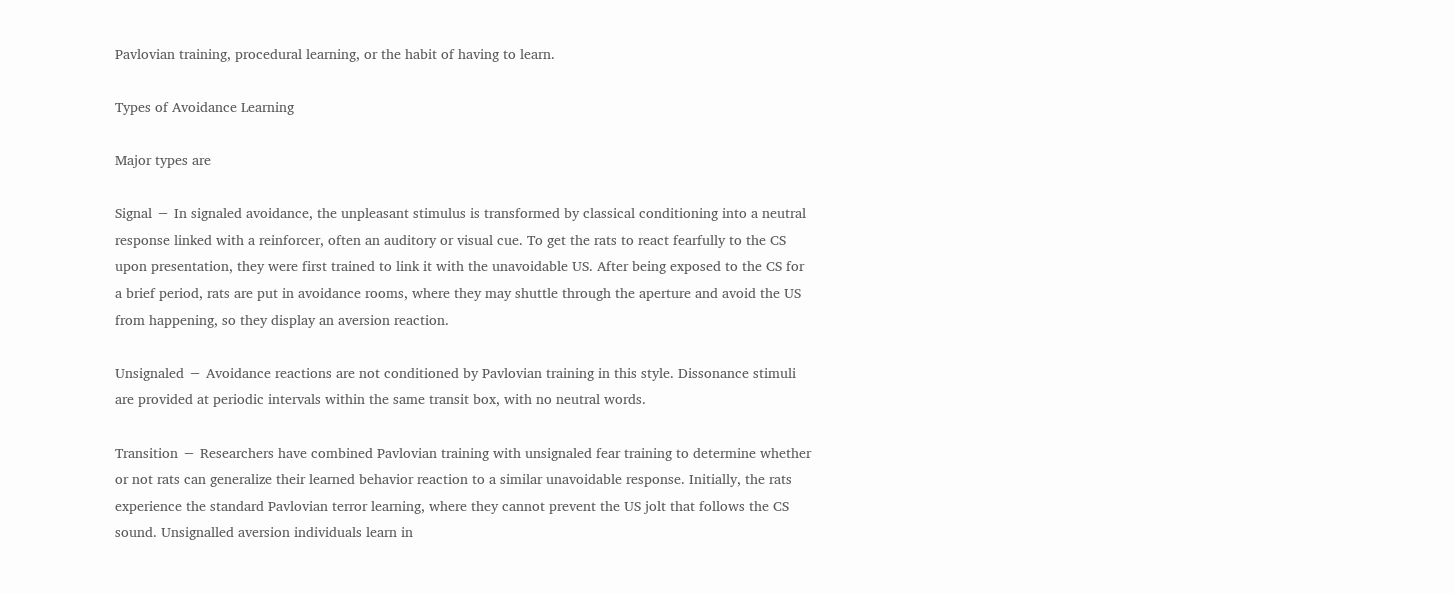Pavlovian training, procedural learning, or the habit of having to learn.

Types of Avoidance Learning

Major types are

Signal − In signaled avoidance, the unpleasant stimulus is transformed by classical conditioning into a neutral response linked with a reinforcer, often an auditory or visual cue. To get the rats to react fearfully to the CS upon presentation, they were first trained to link it with the unavoidable US. After being exposed to the CS for a brief period, rats are put in avoidance rooms, where they may shuttle through the aperture and avoid the US from happening, so they display an aversion reaction.

Unsignaled − Avoidance reactions are not conditioned by Pavlovian training in this style. Dissonance stimuli are provided at periodic intervals within the same transit box, with no neutral words.

Transition − Researchers have combined Pavlovian training with unsignaled fear training to determine whether or not rats can generalize their learned behavior reaction to a similar unavoidable response. Initially, the rats experience the standard Pavlovian terror learning, where they cannot prevent the US jolt that follows the CS sound. Unsignalled aversion individuals learn in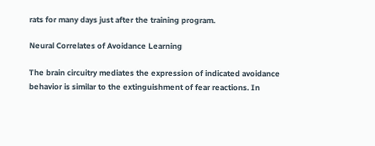rats for many days just after the training program.

Neural Correlates of Avoidance Learning

The brain circuitry mediates the expression of indicated avoidance behavior is similar to the extinguishment of fear reactions. In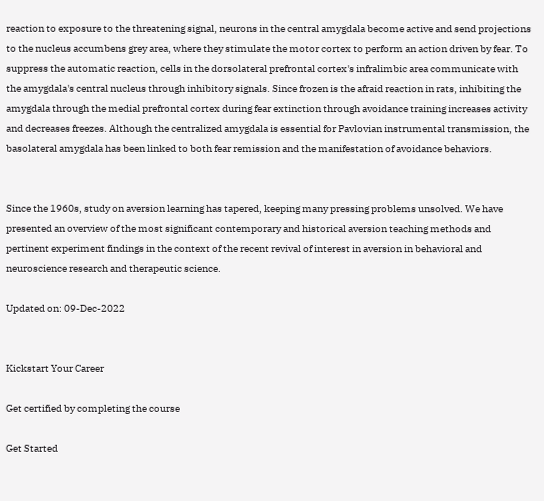reaction to exposure to the threatening signal, neurons in the central amygdala become active and send projections to the nucleus accumbens grey area, where they stimulate the motor cortex to perform an action driven by fear. To suppress the automatic reaction, cells in the dorsolateral prefrontal cortex's infralimbic area communicate with the amygdala's central nucleus through inhibitory signals. Since frozen is the afraid reaction in rats, inhibiting the amygdala through the medial prefrontal cortex during fear extinction through avoidance training increases activity and decreases freezes. Although the centralized amygdala is essential for Pavlovian instrumental transmission, the basolateral amygdala has been linked to both fear remission and the manifestation of avoidance behaviors.


Since the 1960s, study on aversion learning has tapered, keeping many pressing problems unsolved. We have presented an overview of the most significant contemporary and historical aversion teaching methods and pertinent experiment findings in the context of the recent revival of interest in aversion in behavioral and neuroscience research and therapeutic science.

Updated on: 09-Dec-2022


Kickstart Your Career

Get certified by completing the course

Get Started